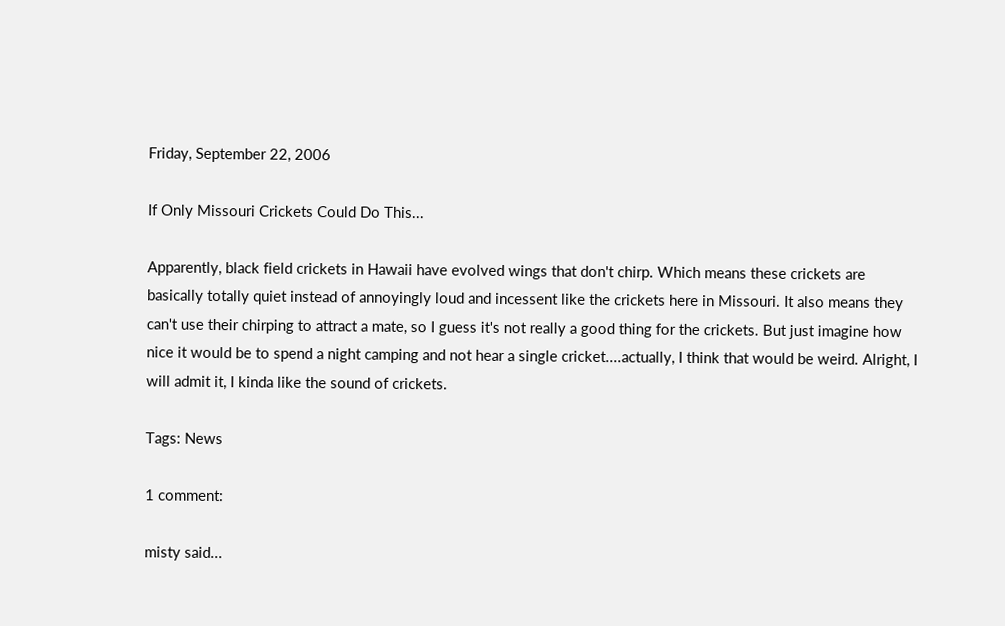Friday, September 22, 2006

If Only Missouri Crickets Could Do This...

Apparently, black field crickets in Hawaii have evolved wings that don't chirp. Which means these crickets are basically totally quiet instead of annoyingly loud and incessent like the crickets here in Missouri. It also means they can't use their chirping to attract a mate, so I guess it's not really a good thing for the crickets. But just imagine how nice it would be to spend a night camping and not hear a single cricket....actually, I think that would be weird. Alright, I will admit it, I kinda like the sound of crickets.

Tags: News

1 comment:

misty said...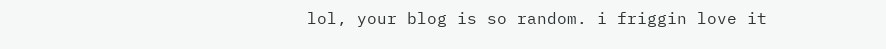lol, your blog is so random. i friggin love it